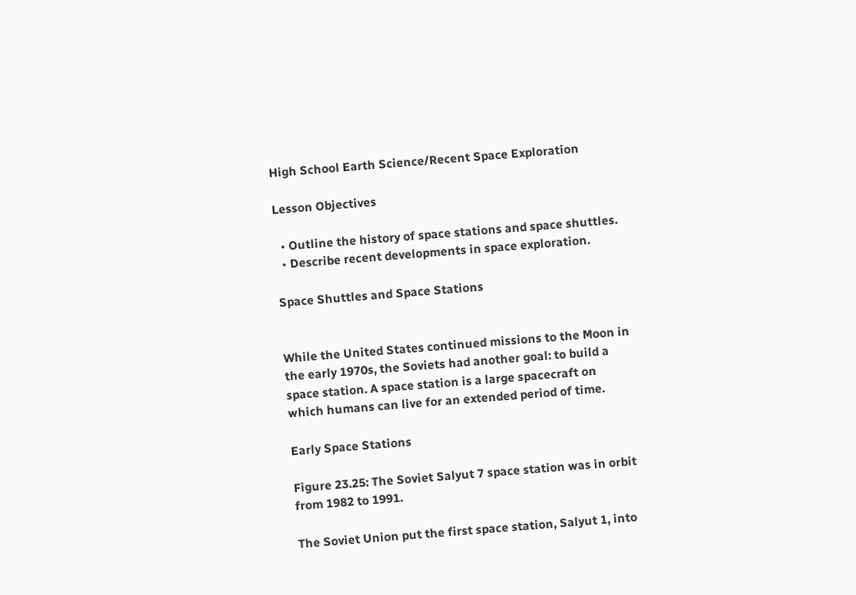High School Earth Science/Recent Space Exploration

Lesson Objectives

  • Outline the history of space stations and space shuttles.
  • Describe recent developments in space exploration.

Space Shuttles and Space Stations


While the United States continued missions to the Moon in the early 1970s, the Soviets had another goal: to build a space station. A space station is a large spacecraft on which humans can live for an extended period of time.

Early Space Stations

Figure 23.25: The Soviet Salyut 7 space station was in orbit from 1982 to 1991.

The Soviet Union put the first space station, Salyut 1, into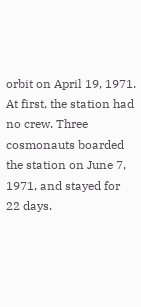orbit on April 19, 1971. At first, the station had no crew. Three cosmonauts boarded the station on June 7, 1971, and stayed for 22 days.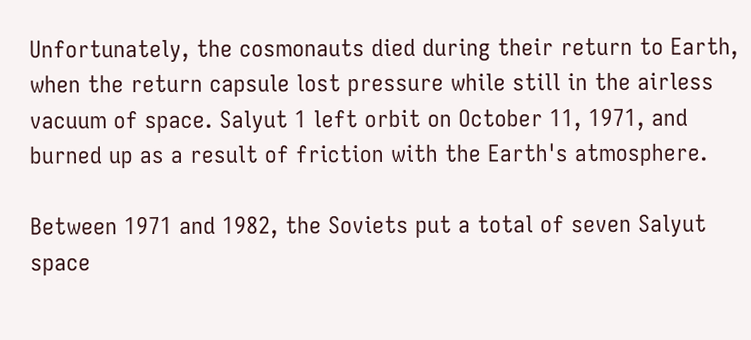Unfortunately, the cosmonauts died during their return to Earth, when the return capsule lost pressure while still in the airless vacuum of space. Salyut 1 left orbit on October 11, 1971, and burned up as a result of friction with the Earth's atmosphere.

Between 1971 and 1982, the Soviets put a total of seven Salyut space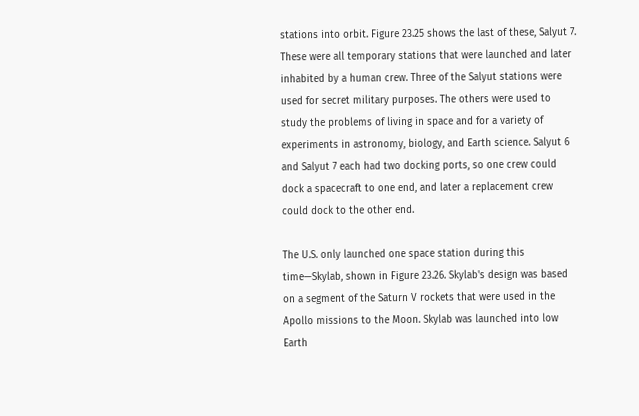stations into orbit. Figure 23.25 shows the last of these, Salyut 7. These were all temporary stations that were launched and later inhabited by a human crew. Three of the Salyut stations were used for secret military purposes. The others were used to study the problems of living in space and for a variety of experiments in astronomy, biology, and Earth science. Salyut 6 and Salyut 7 each had two docking ports, so one crew could dock a spacecraft to one end, and later a replacement crew could dock to the other end.

The U.S. only launched one space station during this time—Skylab, shown in Figure 23.26. Skylab's design was based on a segment of the Saturn V rockets that were used in the Apollo missions to the Moon. Skylab was launched into low Earth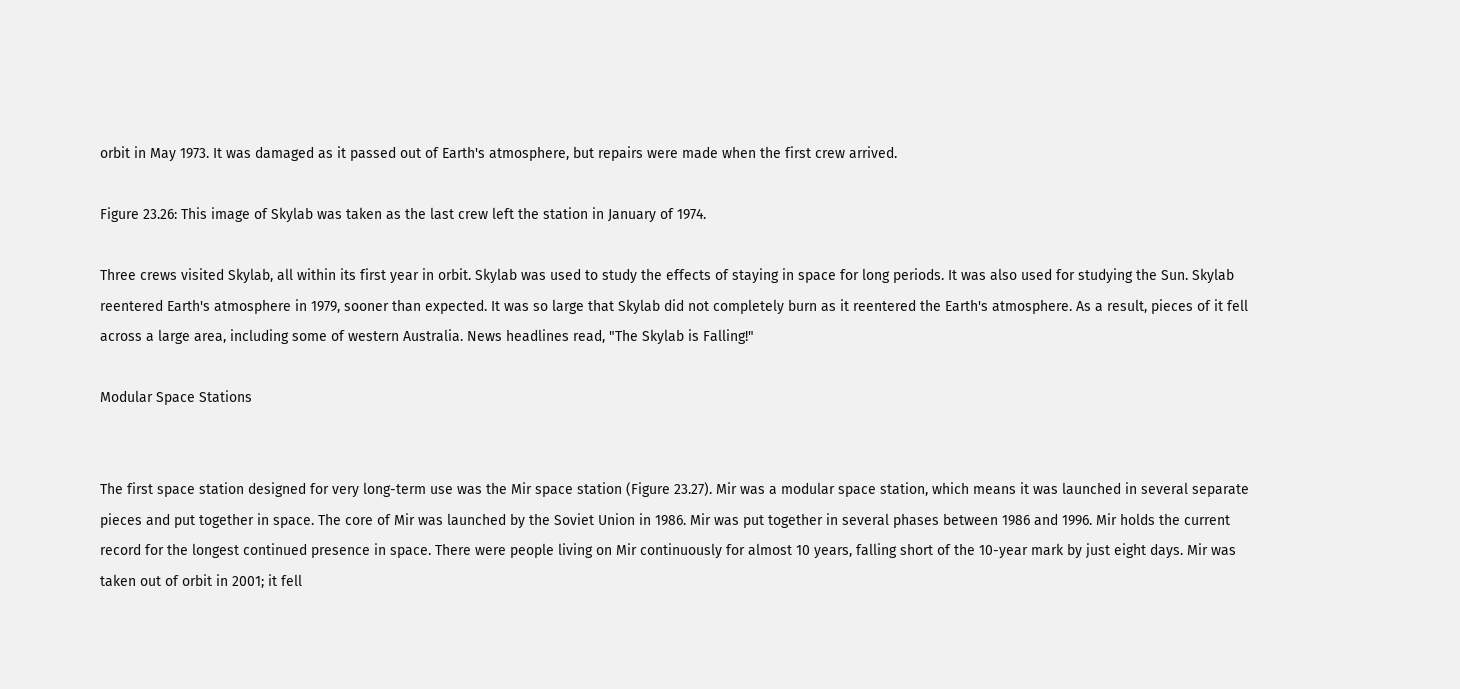orbit in May 1973. It was damaged as it passed out of Earth's atmosphere, but repairs were made when the first crew arrived.

Figure 23.26: This image of Skylab was taken as the last crew left the station in January of 1974.

Three crews visited Skylab, all within its first year in orbit. Skylab was used to study the effects of staying in space for long periods. It was also used for studying the Sun. Skylab reentered Earth's atmosphere in 1979, sooner than expected. It was so large that Skylab did not completely burn as it reentered the Earth's atmosphere. As a result, pieces of it fell across a large area, including some of western Australia. News headlines read, "The Skylab is Falling!"

Modular Space Stations


The first space station designed for very long-term use was the Mir space station (Figure 23.27). Mir was a modular space station, which means it was launched in several separate pieces and put together in space. The core of Mir was launched by the Soviet Union in 1986. Mir was put together in several phases between 1986 and 1996. Mir holds the current record for the longest continued presence in space. There were people living on Mir continuously for almost 10 years, falling short of the 10-year mark by just eight days. Mir was taken out of orbit in 2001; it fell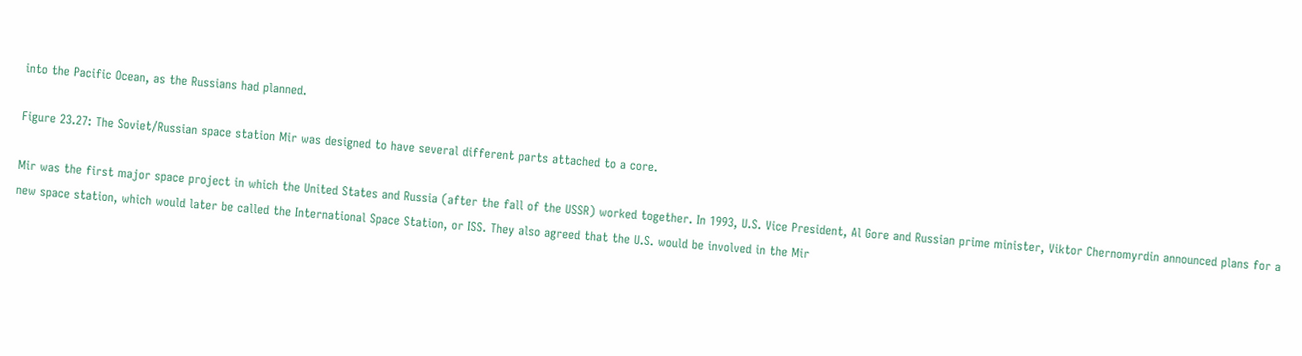into the Pacific Ocean, as the Russians had planned.

Figure 23.27: The Soviet/Russian space station Mir was designed to have several different parts attached to a core.

Mir was the first major space project in which the United States and Russia (after the fall of the USSR) worked together. In 1993, U.S. Vice President, Al Gore and Russian prime minister, Viktor Chernomyrdin announced plans for a new space station, which would later be called the International Space Station, or ISS. They also agreed that the U.S. would be involved in the Mir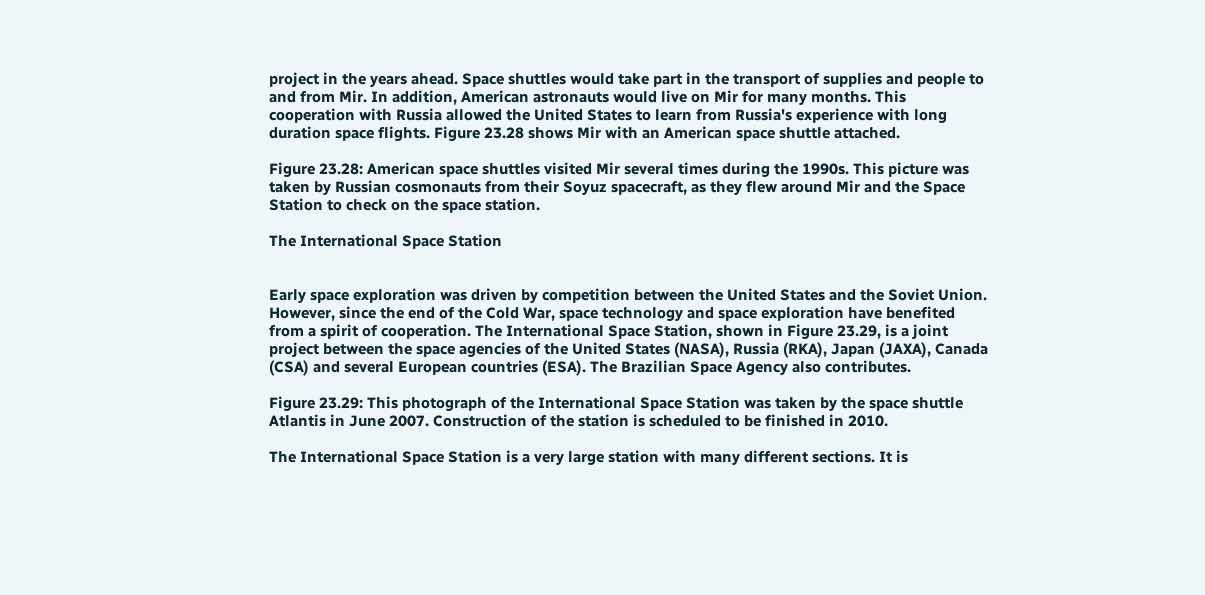project in the years ahead. Space shuttles would take part in the transport of supplies and people to and from Mir. In addition, American astronauts would live on Mir for many months. This cooperation with Russia allowed the United States to learn from Russia's experience with long duration space flights. Figure 23.28 shows Mir with an American space shuttle attached.

Figure 23.28: American space shuttles visited Mir several times during the 1990s. This picture was taken by Russian cosmonauts from their Soyuz spacecraft, as they flew around Mir and the Space Station to check on the space station.

The International Space Station


Early space exploration was driven by competition between the United States and the Soviet Union. However, since the end of the Cold War, space technology and space exploration have benefited from a spirit of cooperation. The International Space Station, shown in Figure 23.29, is a joint project between the space agencies of the United States (NASA), Russia (RKA), Japan (JAXA), Canada (CSA) and several European countries (ESA). The Brazilian Space Agency also contributes.

Figure 23.29: This photograph of the International Space Station was taken by the space shuttle Atlantis in June 2007. Construction of the station is scheduled to be finished in 2010.

The International Space Station is a very large station with many different sections. It is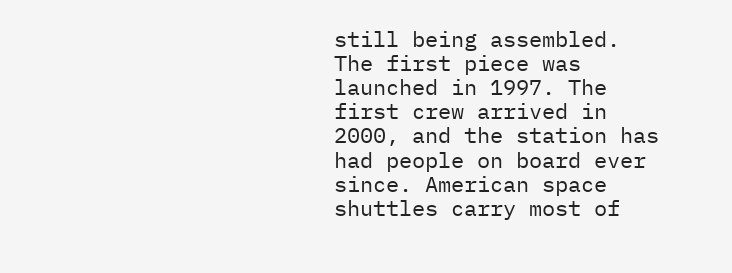still being assembled. The first piece was launched in 1997. The first crew arrived in 2000, and the station has had people on board ever since. American space shuttles carry most of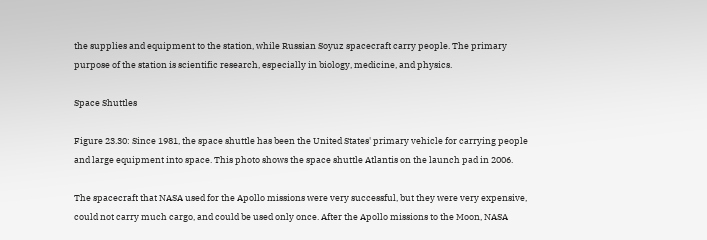the supplies and equipment to the station, while Russian Soyuz spacecraft carry people. The primary purpose of the station is scientific research, especially in biology, medicine, and physics.

Space Shuttles

Figure 23.30: Since 1981, the space shuttle has been the United States' primary vehicle for carrying people and large equipment into space. This photo shows the space shuttle Atlantis on the launch pad in 2006.

The spacecraft that NASA used for the Apollo missions were very successful, but they were very expensive, could not carry much cargo, and could be used only once. After the Apollo missions to the Moon, NASA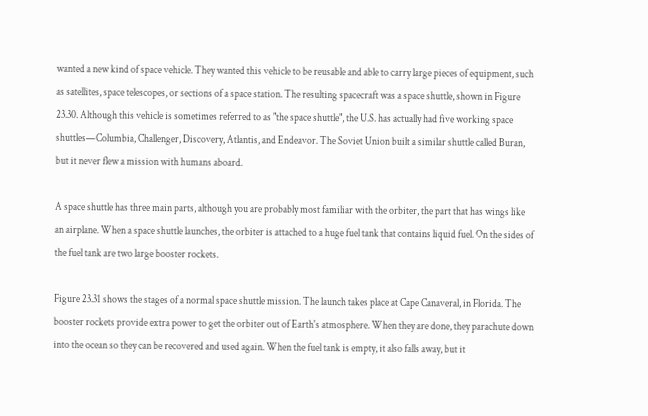wanted a new kind of space vehicle. They wanted this vehicle to be reusable and able to carry large pieces of equipment, such as satellites, space telescopes, or sections of a space station. The resulting spacecraft was a space shuttle, shown in Figure 23.30. Although this vehicle is sometimes referred to as "the space shuttle", the U.S. has actually had five working space shuttles—Columbia, Challenger, Discovery, Atlantis, and Endeavor. The Soviet Union built a similar shuttle called Buran, but it never flew a mission with humans aboard.

A space shuttle has three main parts, although you are probably most familiar with the orbiter, the part that has wings like an airplane. When a space shuttle launches, the orbiter is attached to a huge fuel tank that contains liquid fuel. On the sides of the fuel tank are two large booster rockets.

Figure 23.31 shows the stages of a normal space shuttle mission. The launch takes place at Cape Canaveral, in Florida. The booster rockets provide extra power to get the orbiter out of Earth's atmosphere. When they are done, they parachute down into the ocean so they can be recovered and used again. When the fuel tank is empty, it also falls away, but it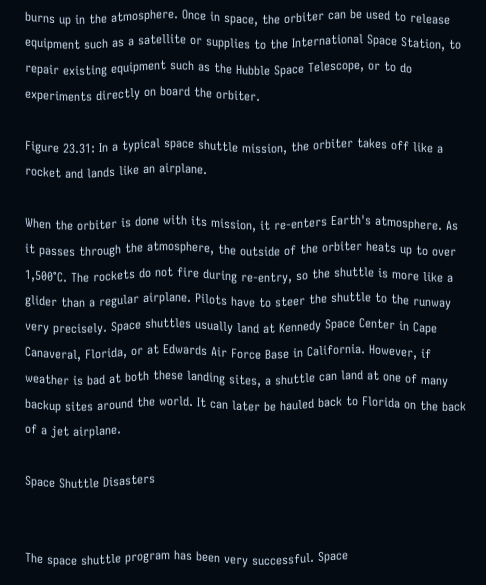burns up in the atmosphere. Once in space, the orbiter can be used to release equipment such as a satellite or supplies to the International Space Station, to repair existing equipment such as the Hubble Space Telescope, or to do experiments directly on board the orbiter.

Figure 23.31: In a typical space shuttle mission, the orbiter takes off like a rocket and lands like an airplane.

When the orbiter is done with its mission, it re-enters Earth's atmosphere. As it passes through the atmosphere, the outside of the orbiter heats up to over 1,500°C. The rockets do not fire during re-entry, so the shuttle is more like a glider than a regular airplane. Pilots have to steer the shuttle to the runway very precisely. Space shuttles usually land at Kennedy Space Center in Cape Canaveral, Florida, or at Edwards Air Force Base in California. However, if weather is bad at both these landing sites, a shuttle can land at one of many backup sites around the world. It can later be hauled back to Florida on the back of a jet airplane.

Space Shuttle Disasters


The space shuttle program has been very successful. Space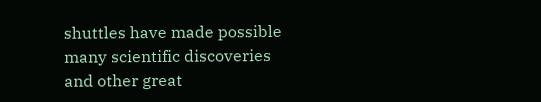shuttles have made possible many scientific discoveries and other great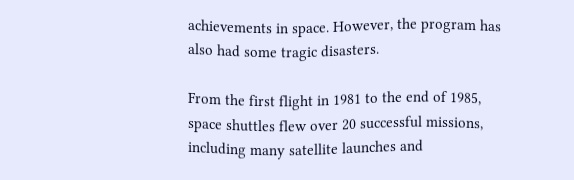achievements in space. However, the program has also had some tragic disasters.

From the first flight in 1981 to the end of 1985, space shuttles flew over 20 successful missions, including many satellite launches and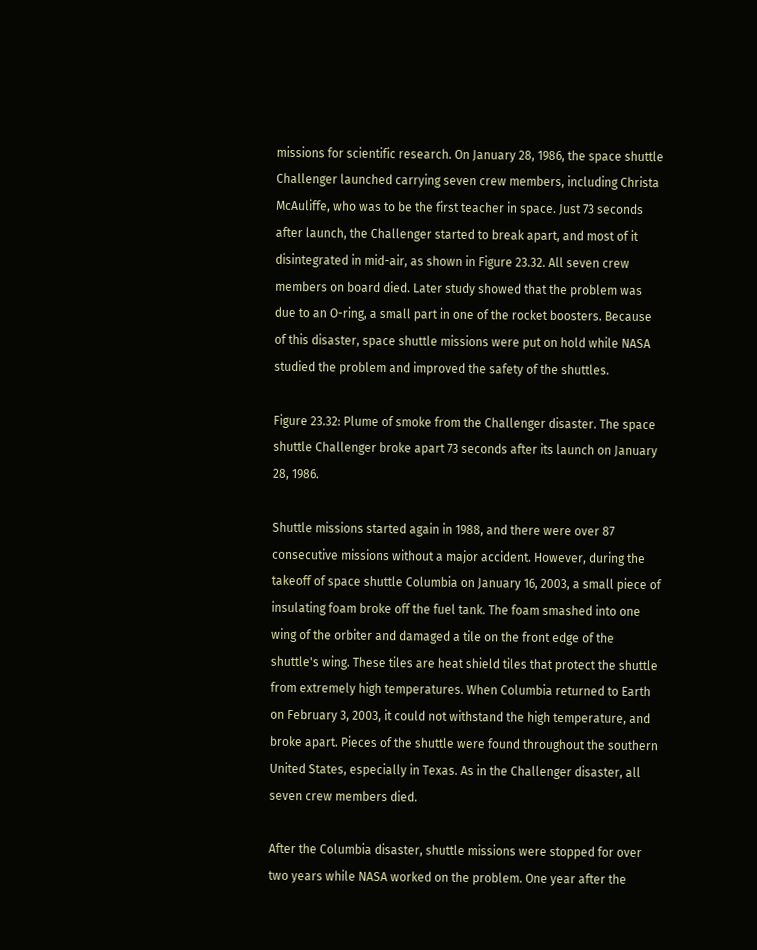missions for scientific research. On January 28, 1986, the space shuttle Challenger launched carrying seven crew members, including Christa McAuliffe, who was to be the first teacher in space. Just 73 seconds after launch, the Challenger started to break apart, and most of it disintegrated in mid-air, as shown in Figure 23.32. All seven crew members on board died. Later study showed that the problem was due to an O-ring, a small part in one of the rocket boosters. Because of this disaster, space shuttle missions were put on hold while NASA studied the problem and improved the safety of the shuttles.

Figure 23.32: Plume of smoke from the Challenger disaster. The space shuttle Challenger broke apart 73 seconds after its launch on January 28, 1986.

Shuttle missions started again in 1988, and there were over 87 consecutive missions without a major accident. However, during the takeoff of space shuttle Columbia on January 16, 2003, a small piece of insulating foam broke off the fuel tank. The foam smashed into one wing of the orbiter and damaged a tile on the front edge of the shuttle's wing. These tiles are heat shield tiles that protect the shuttle from extremely high temperatures. When Columbia returned to Earth on February 3, 2003, it could not withstand the high temperature, and broke apart. Pieces of the shuttle were found throughout the southern United States, especially in Texas. As in the Challenger disaster, all seven crew members died.

After the Columbia disaster, shuttle missions were stopped for over two years while NASA worked on the problem. One year after the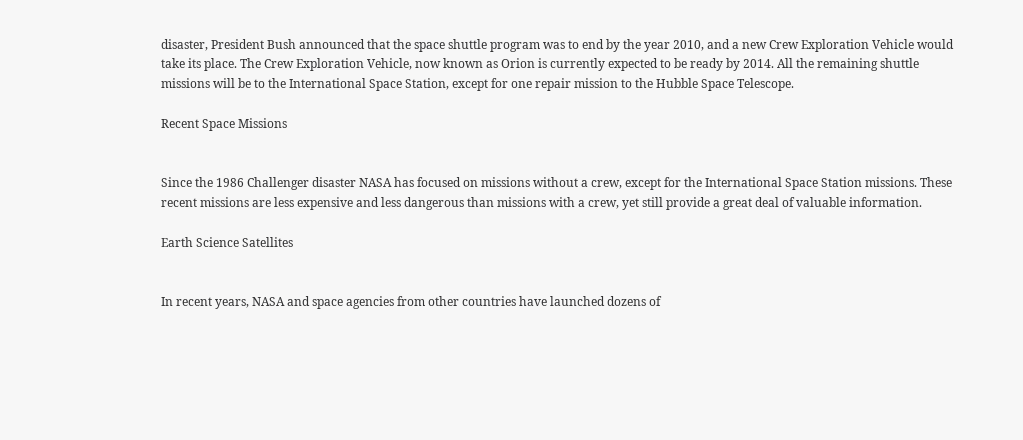disaster, President Bush announced that the space shuttle program was to end by the year 2010, and a new Crew Exploration Vehicle would take its place. The Crew Exploration Vehicle, now known as Orion is currently expected to be ready by 2014. All the remaining shuttle missions will be to the International Space Station, except for one repair mission to the Hubble Space Telescope.

Recent Space Missions


Since the 1986 Challenger disaster NASA has focused on missions without a crew, except for the International Space Station missions. These recent missions are less expensive and less dangerous than missions with a crew, yet still provide a great deal of valuable information.

Earth Science Satellites


In recent years, NASA and space agencies from other countries have launched dozens of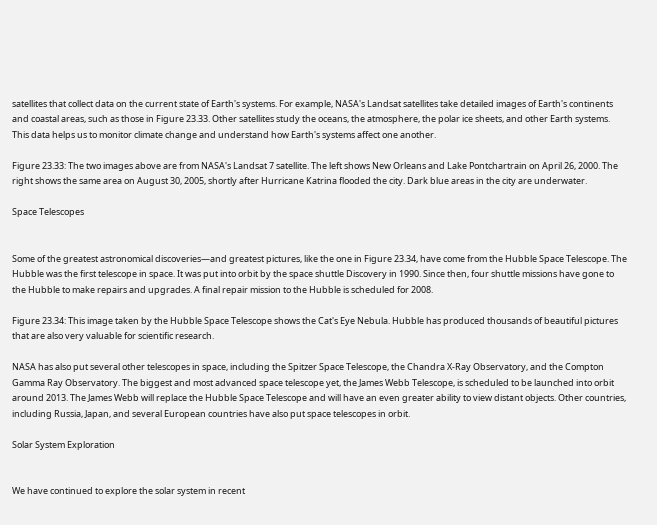satellites that collect data on the current state of Earth's systems. For example, NASA's Landsat satellites take detailed images of Earth's continents and coastal areas, such as those in Figure 23.33. Other satellites study the oceans, the atmosphere, the polar ice sheets, and other Earth systems. This data helps us to monitor climate change and understand how Earth's systems affect one another.

Figure 23.33: The two images above are from NASA's Landsat 7 satellite. The left shows New Orleans and Lake Pontchartrain on April 26, 2000. The right shows the same area on August 30, 2005, shortly after Hurricane Katrina flooded the city. Dark blue areas in the city are underwater.

Space Telescopes


Some of the greatest astronomical discoveries—and greatest pictures, like the one in Figure 23.34, have come from the Hubble Space Telescope. The Hubble was the first telescope in space. It was put into orbit by the space shuttle Discovery in 1990. Since then, four shuttle missions have gone to the Hubble to make repairs and upgrades. A final repair mission to the Hubble is scheduled for 2008.

Figure 23.34: This image taken by the Hubble Space Telescope shows the Cat's Eye Nebula. Hubble has produced thousands of beautiful pictures that are also very valuable for scientific research.

NASA has also put several other telescopes in space, including the Spitzer Space Telescope, the Chandra X-Ray Observatory, and the Compton Gamma Ray Observatory. The biggest and most advanced space telescope yet, the James Webb Telescope, is scheduled to be launched into orbit around 2013. The James Webb will replace the Hubble Space Telescope and will have an even greater ability to view distant objects. Other countries, including Russia, Japan, and several European countries have also put space telescopes in orbit.

Solar System Exploration


We have continued to explore the solar system in recent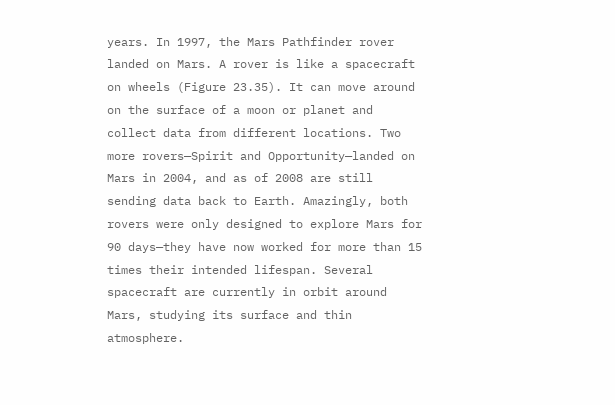years. In 1997, the Mars Pathfinder rover landed on Mars. A rover is like a spacecraft on wheels (Figure 23.35). It can move around on the surface of a moon or planet and collect data from different locations. Two more rovers—Spirit and Opportunity—landed on Mars in 2004, and as of 2008 are still sending data back to Earth. Amazingly, both rovers were only designed to explore Mars for 90 days—they have now worked for more than 15 times their intended lifespan. Several spacecraft are currently in orbit around Mars, studying its surface and thin atmosphere.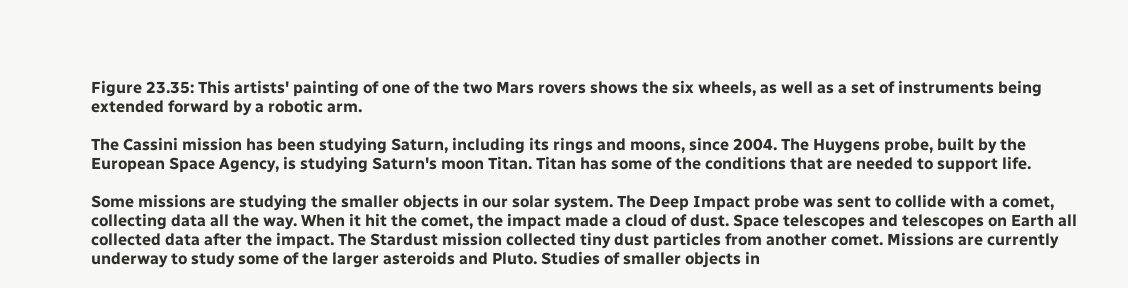Figure 23.35: This artists' painting of one of the two Mars rovers shows the six wheels, as well as a set of instruments being extended forward by a robotic arm.

The Cassini mission has been studying Saturn, including its rings and moons, since 2004. The Huygens probe, built by the European Space Agency, is studying Saturn's moon Titan. Titan has some of the conditions that are needed to support life.

Some missions are studying the smaller objects in our solar system. The Deep Impact probe was sent to collide with a comet, collecting data all the way. When it hit the comet, the impact made a cloud of dust. Space telescopes and telescopes on Earth all collected data after the impact. The Stardust mission collected tiny dust particles from another comet. Missions are currently underway to study some of the larger asteroids and Pluto. Studies of smaller objects in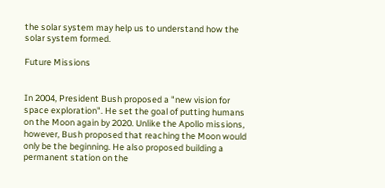the solar system may help us to understand how the solar system formed.

Future Missions


In 2004, President Bush proposed a "new vision for space exploration". He set the goal of putting humans on the Moon again by 2020. Unlike the Apollo missions, however, Bush proposed that reaching the Moon would only be the beginning. He also proposed building a permanent station on the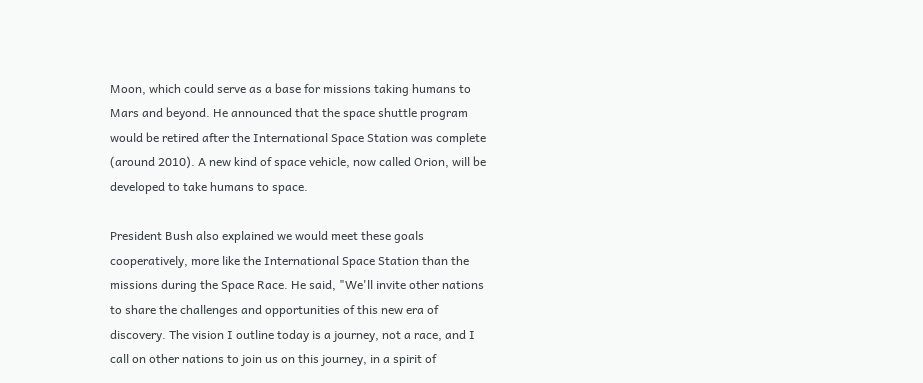Moon, which could serve as a base for missions taking humans to Mars and beyond. He announced that the space shuttle program would be retired after the International Space Station was complete (around 2010). A new kind of space vehicle, now called Orion, will be developed to take humans to space.

President Bush also explained we would meet these goals cooperatively, more like the International Space Station than the missions during the Space Race. He said, "We'll invite other nations to share the challenges and opportunities of this new era of discovery. The vision I outline today is a journey, not a race, and I call on other nations to join us on this journey, in a spirit of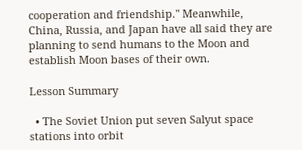cooperation and friendship." Meanwhile, China, Russia, and Japan have all said they are planning to send humans to the Moon and establish Moon bases of their own.

Lesson Summary

  • The Soviet Union put seven Salyut space stations into orbit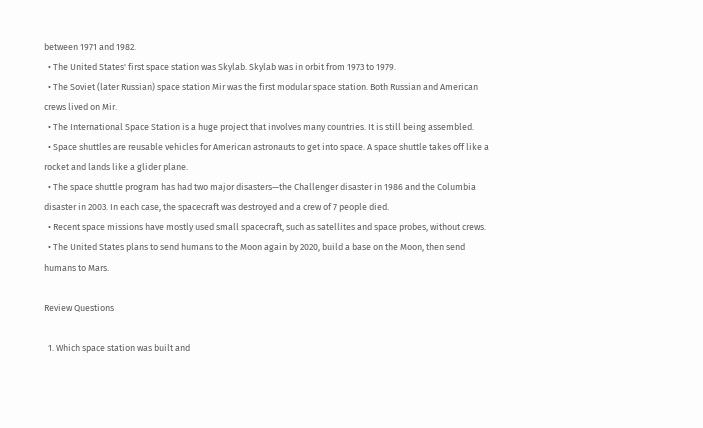between 1971 and 1982.
  • The United States' first space station was Skylab. Skylab was in orbit from 1973 to 1979.
  • The Soviet (later Russian) space station Mir was the first modular space station. Both Russian and American crews lived on Mir.
  • The International Space Station is a huge project that involves many countries. It is still being assembled.
  • Space shuttles are reusable vehicles for American astronauts to get into space. A space shuttle takes off like a rocket and lands like a glider plane.
  • The space shuttle program has had two major disasters—the Challenger disaster in 1986 and the Columbia disaster in 2003. In each case, the spacecraft was destroyed and a crew of 7 people died.
  • Recent space missions have mostly used small spacecraft, such as satellites and space probes, without crews.
  • The United States plans to send humans to the Moon again by 2020, build a base on the Moon, then send humans to Mars.

Review Questions

  1. Which space station was built and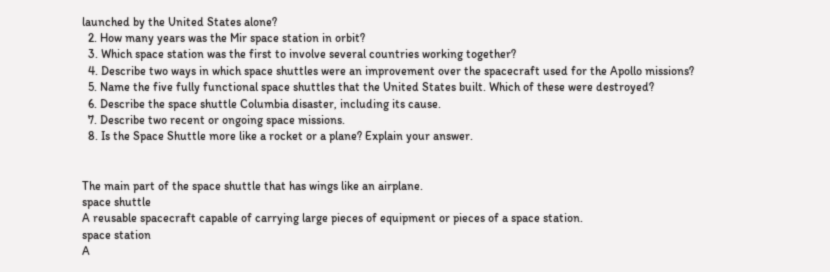launched by the United States alone?
  2. How many years was the Mir space station in orbit?
  3. Which space station was the first to involve several countries working together?
  4. Describe two ways in which space shuttles were an improvement over the spacecraft used for the Apollo missions?
  5. Name the five fully functional space shuttles that the United States built. Which of these were destroyed?
  6. Describe the space shuttle Columbia disaster, including its cause.
  7. Describe two recent or ongoing space missions.
  8. Is the Space Shuttle more like a rocket or a plane? Explain your answer.


The main part of the space shuttle that has wings like an airplane.
space shuttle
A reusable spacecraft capable of carrying large pieces of equipment or pieces of a space station.
space station
A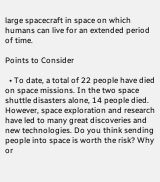large spacecraft in space on which humans can live for an extended period of time.

Points to Consider

  • To date, a total of 22 people have died on space missions. In the two space shuttle disasters alone, 14 people died. However, space exploration and research have led to many great discoveries and new technologies. Do you think sending people into space is worth the risk? Why or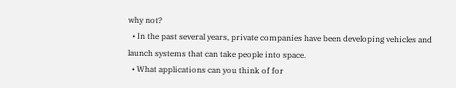why not?
  • In the past several years, private companies have been developing vehicles and launch systems that can take people into space.
  • What applications can you think of for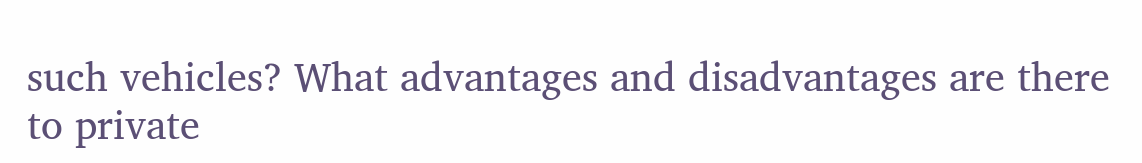such vehicles? What advantages and disadvantages are there to private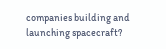companies building and launching spacecraft?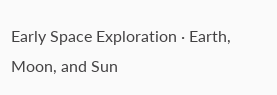Early Space Exploration · Earth, Moon, and Sun